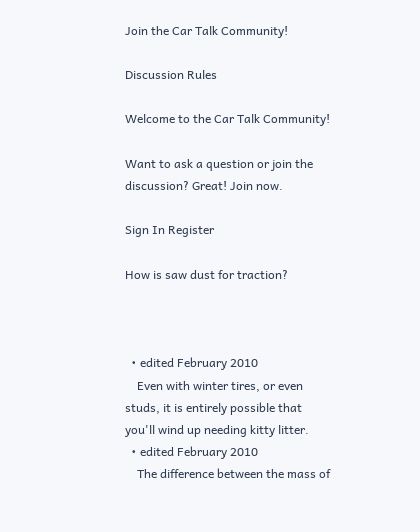Join the Car Talk Community!

Discussion Rules

Welcome to the Car Talk Community!

Want to ask a question or join the discussion? Great! Join now.

Sign In Register

How is saw dust for traction?



  • edited February 2010
    Even with winter tires, or even studs, it is entirely possible that you'll wind up needing kitty litter.
  • edited February 2010
    The difference between the mass of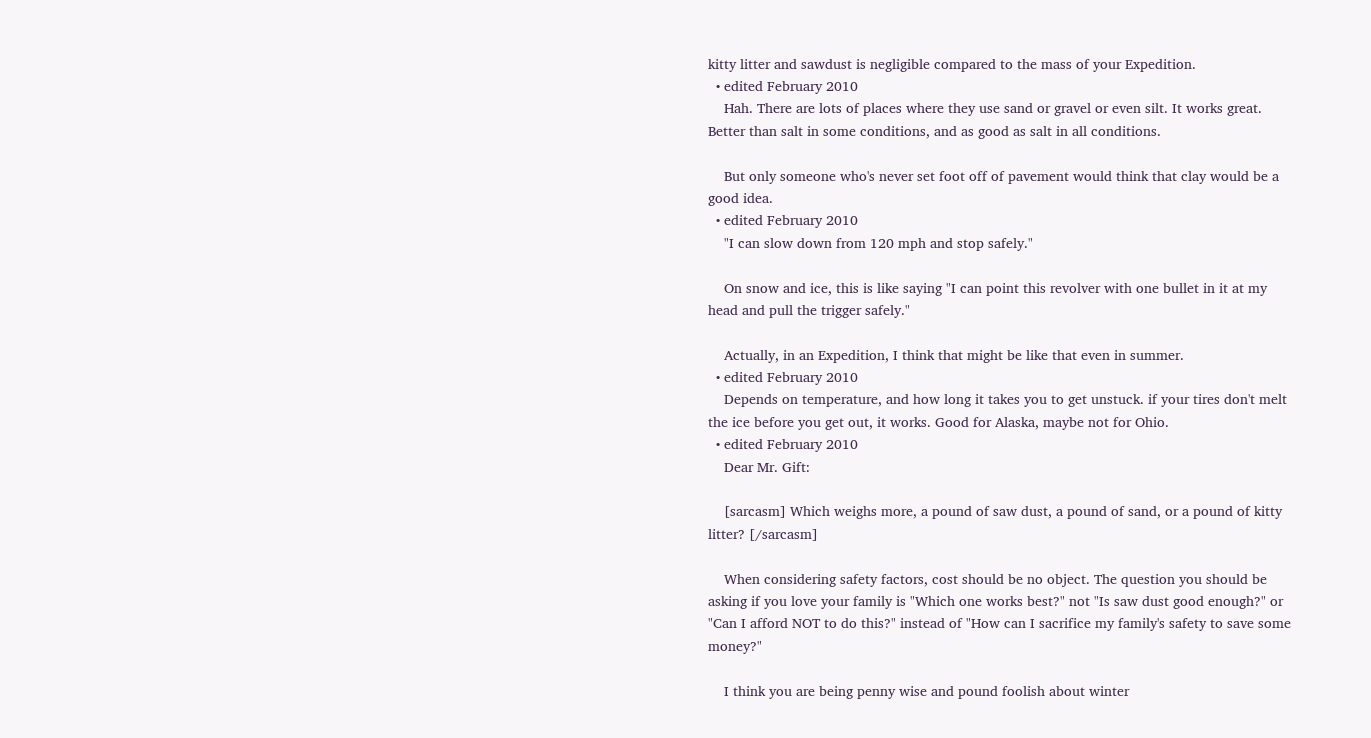kitty litter and sawdust is negligible compared to the mass of your Expedition.
  • edited February 2010
    Hah. There are lots of places where they use sand or gravel or even silt. It works great. Better than salt in some conditions, and as good as salt in all conditions.

    But only someone who's never set foot off of pavement would think that clay would be a good idea.
  • edited February 2010
    "I can slow down from 120 mph and stop safely."

    On snow and ice, this is like saying "I can point this revolver with one bullet in it at my head and pull the trigger safely."

    Actually, in an Expedition, I think that might be like that even in summer.
  • edited February 2010
    Depends on temperature, and how long it takes you to get unstuck. if your tires don't melt the ice before you get out, it works. Good for Alaska, maybe not for Ohio.
  • edited February 2010
    Dear Mr. Gift:

    [sarcasm] Which weighs more, a pound of saw dust, a pound of sand, or a pound of kitty litter? [/sarcasm]

    When considering safety factors, cost should be no object. The question you should be asking if you love your family is "Which one works best?" not "Is saw dust good enough?" or "Can I afford NOT to do this?" instead of "How can I sacrifice my family's safety to save some money?"

    I think you are being penny wise and pound foolish about winter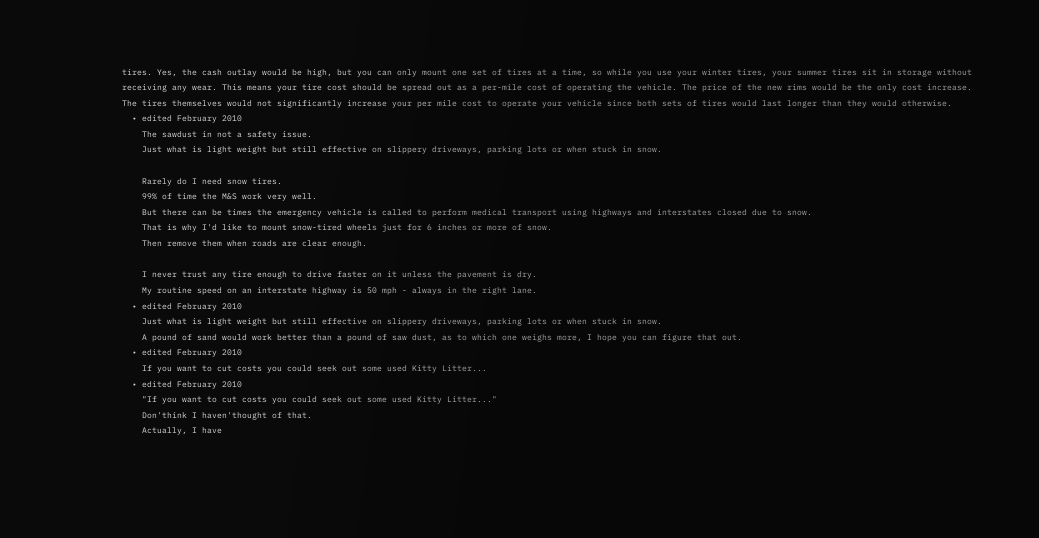tires. Yes, the cash outlay would be high, but you can only mount one set of tires at a time, so while you use your winter tires, your summer tires sit in storage without receiving any wear. This means your tire cost should be spread out as a per-mile cost of operating the vehicle. The price of the new rims would be the only cost increase. The tires themselves would not significantly increase your per mile cost to operate your vehicle since both sets of tires would last longer than they would otherwise.
  • edited February 2010
    The sawdust in not a safety issue.
    Just what is light weight but still effective on slippery driveways, parking lots or when stuck in snow.

    Rarely do I need snow tires.
    99% of time the M&S work very well.
    But there can be times the emergency vehicle is called to perform medical transport using highways and interstates closed due to snow.
    That is why I'd like to mount snow-tired wheels just for 6 inches or more of snow.
    Then remove them when roads are clear enough.

    I never trust any tire enough to drive faster on it unless the pavement is dry.
    My routine speed on an interstate highway is 50 mph - always in the right lane.
  • edited February 2010
    Just what is light weight but still effective on slippery driveways, parking lots or when stuck in snow.
    A pound of sand would work better than a pound of saw dust, as to which one weighs more, I hope you can figure that out.
  • edited February 2010
    If you want to cut costs you could seek out some used Kitty Litter...
  • edited February 2010
    "If you want to cut costs you could seek out some used Kitty Litter..."
    Don'think I haven'thought of that.
    Actually, I have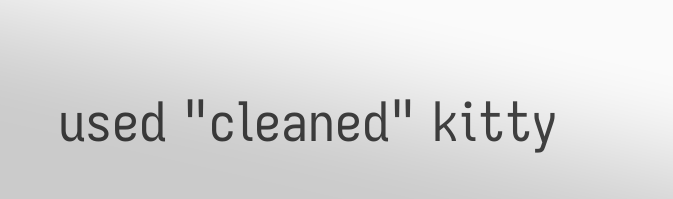used "cleaned" kitty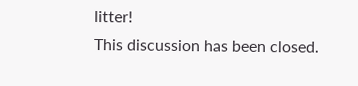litter!
This discussion has been closed.